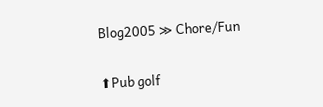Blog2005 ≫ Chore/Fun

⬆Pub golf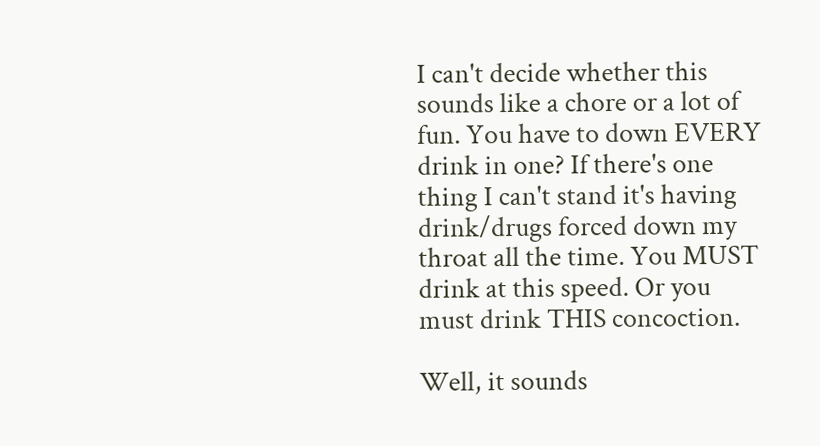I can't decide whether this sounds like a chore or a lot of fun. You have to down EVERY drink in one? If there's one thing I can't stand it's having drink/drugs forced down my throat all the time. You MUST drink at this speed. Or you must drink THIS concoction.

Well, it sounds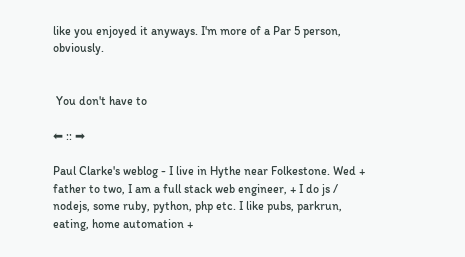like you enjoyed it anyways. I'm more of a Par 5 person, obviously.


 You don't have to

⬅ :: ➡

Paul Clarke's weblog - I live in Hythe near Folkestone. Wed + father to two, I am a full stack web engineer, + I do js / nodejs, some ruby, python, php etc. I like pubs, parkrun, eating, home automation +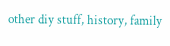other diy stuff, history, family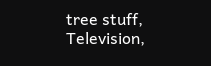tree stuff, Television,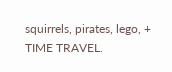squirrels, pirates, lego, + TIME TRAVEL.